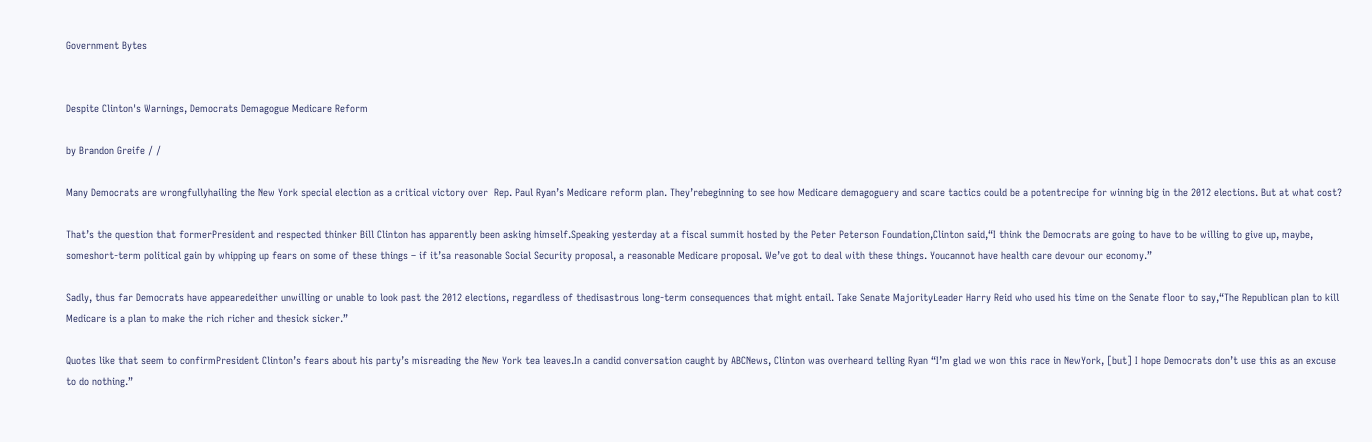Government Bytes


Despite Clinton's Warnings, Democrats Demagogue Medicare Reform

by Brandon Greife / /

Many Democrats are wrongfullyhailing the New York special election as a critical victory over  Rep. Paul Ryan’s Medicare reform plan. They’rebeginning to see how Medicare demagoguery and scare tactics could be a potentrecipe for winning big in the 2012 elections. But at what cost?

That’s the question that formerPresident and respected thinker Bill Clinton has apparently been asking himself.Speaking yesterday at a fiscal summit hosted by the Peter Peterson Foundation,Clinton said,“I think the Democrats are going to have to be willing to give up, maybe, someshort-term political gain by whipping up fears on some of these things – if it’sa reasonable Social Security proposal, a reasonable Medicare proposal. We’ve got to deal with these things. Youcannot have health care devour our economy.”

Sadly, thus far Democrats have appearedeither unwilling or unable to look past the 2012 elections, regardless of thedisastrous long-term consequences that might entail. Take Senate MajorityLeader Harry Reid who used his time on the Senate floor to say,“The Republican plan to kill Medicare is a plan to make the rich richer and thesick sicker.”

Quotes like that seem to confirmPresident Clinton’s fears about his party’s misreading the New York tea leaves.In a candid conversation caught by ABCNews, Clinton was overheard telling Ryan “I’m glad we won this race in NewYork, [but] I hope Democrats don’t use this as an excuse to do nothing.”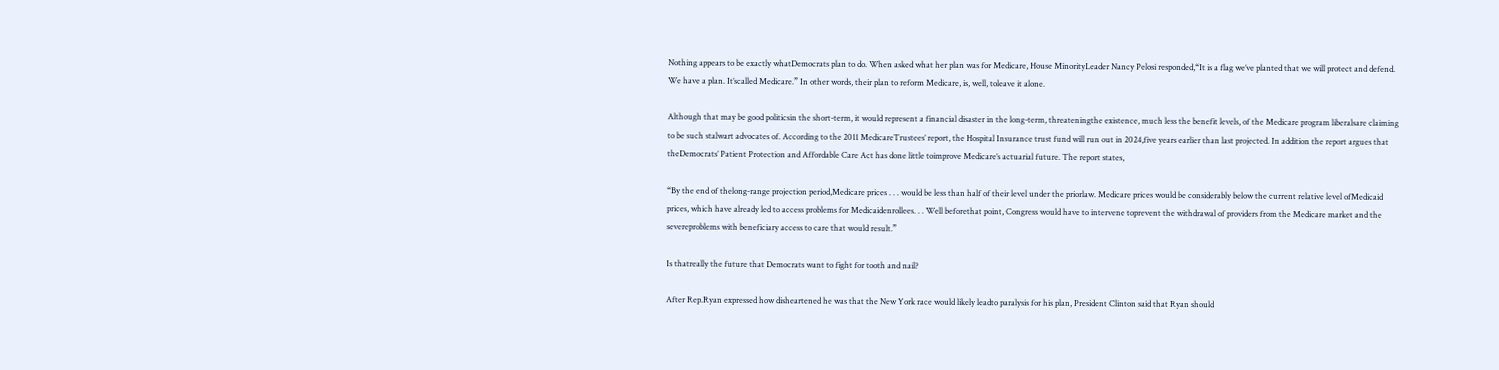Nothing appears to be exactly whatDemocrats plan to do. When asked what her plan was for Medicare, House MinorityLeader Nancy Pelosi responded,“It is a flag we’ve planted that we will protect and defend. We have a plan. It’scalled Medicare.” In other words, their plan to reform Medicare, is, well, toleave it alone.

Although that may be good politicsin the short-term, it would represent a financial disaster in the long-term, threateningthe existence, much less the benefit levels, of the Medicare program liberalsare claiming to be such stalwart advocates of. According to the 2011 MedicareTrustees’ report, the Hospital Insurance trust fund will run out in 2024,five years earlier than last projected. In addition the report argues that theDemocrats’ Patient Protection and Affordable Care Act has done little toimprove Medicare’s actuarial future. The report states,

“By the end of thelong-range projection period,Medicare prices . . . would be less than half of their level under the priorlaw. Medicare prices would be considerably below the current relative level ofMedicaid prices, which have already led to access problems for Medicaidenrollees. . . Well beforethat point, Congress would have to intervene toprevent the withdrawal of providers from the Medicare market and the severeproblems with beneficiary access to care that would result.”

Is thatreally the future that Democrats want to fight for tooth and nail?

After Rep.Ryan expressed how disheartened he was that the New York race would likely leadto paralysis for his plan, President Clinton said that Ryan should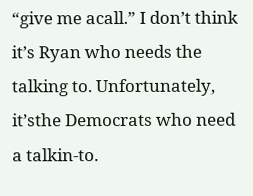“give me acall.” I don’t think it’s Ryan who needs the talking to. Unfortunately, it’sthe Democrats who need a talkin-to.